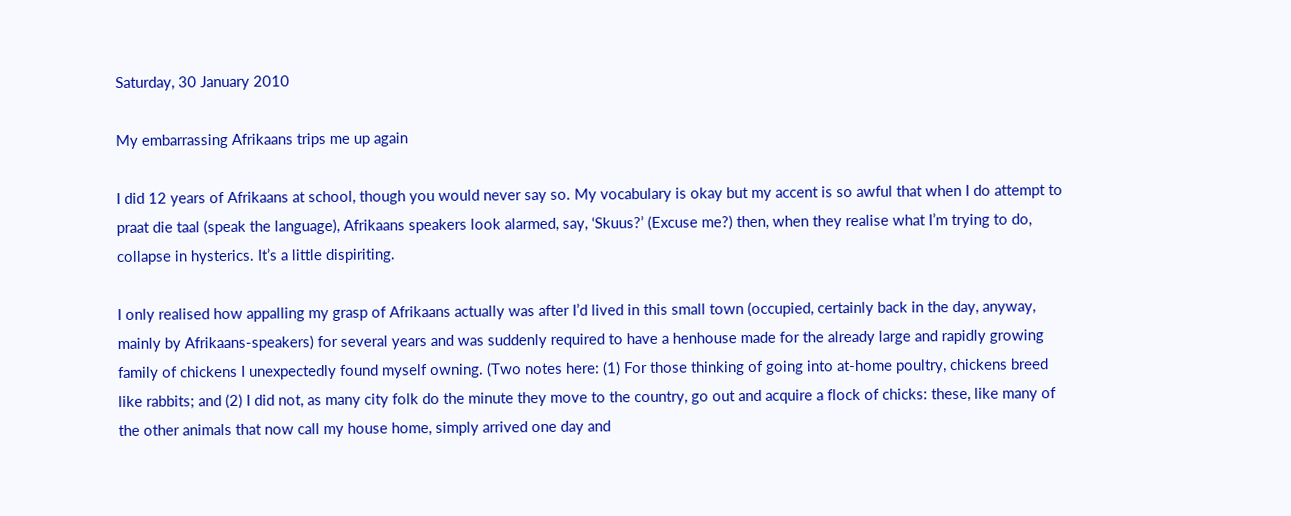Saturday, 30 January 2010

My embarrassing Afrikaans trips me up again

I did 12 years of Afrikaans at school, though you would never say so. My vocabulary is okay but my accent is so awful that when I do attempt to praat die taal (speak the language), Afrikaans speakers look alarmed, say, ‘Skuus?’ (Excuse me?) then, when they realise what I’m trying to do, collapse in hysterics. It’s a little dispiriting.

I only realised how appalling my grasp of Afrikaans actually was after I’d lived in this small town (occupied, certainly back in the day, anyway, mainly by Afrikaans-speakers) for several years and was suddenly required to have a henhouse made for the already large and rapidly growing family of chickens I unexpectedly found myself owning. (Two notes here: (1) For those thinking of going into at-home poultry, chickens breed like rabbits; and (2) I did not, as many city folk do the minute they move to the country, go out and acquire a flock of chicks: these, like many of the other animals that now call my house home, simply arrived one day and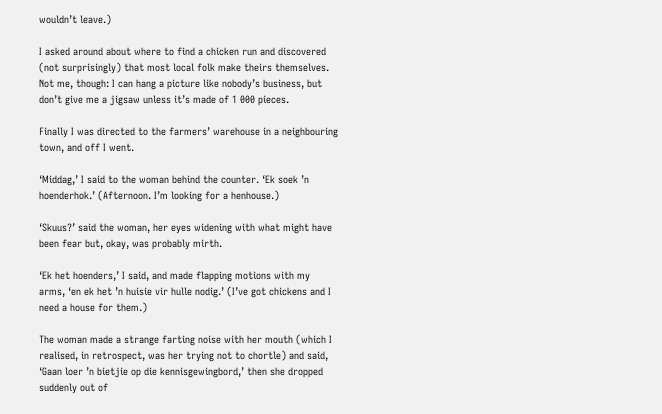wouldn’t leave.)

I asked around about where to find a chicken run and discovered (not surprisingly) that most local folk make theirs themselves. Not me, though: I can hang a picture like nobody’s business, but don’t give me a jigsaw unless it’s made of 1 000 pieces.

Finally I was directed to the farmers’ warehouse in a neighbouring town, and off I went.

‘Middag,’ I said to the woman behind the counter. ‘Ek soek ’n hoenderhok.’ (Afternoon. I’m looking for a henhouse.)

‘Skuus?’ said the woman, her eyes widening with what might have been fear but, okay, was probably mirth.

‘Ek het hoenders,’ I said, and made flapping motions with my arms, ‘en ek het ’n huisie vir hulle nodig.’ (I’ve got chickens and I need a house for them.)

The woman made a strange farting noise with her mouth (which I realised, in retrospect, was her trying not to chortle) and said, ‘Gaan loer ’n bietjie op die kennisgewingbord,’ then she dropped suddenly out of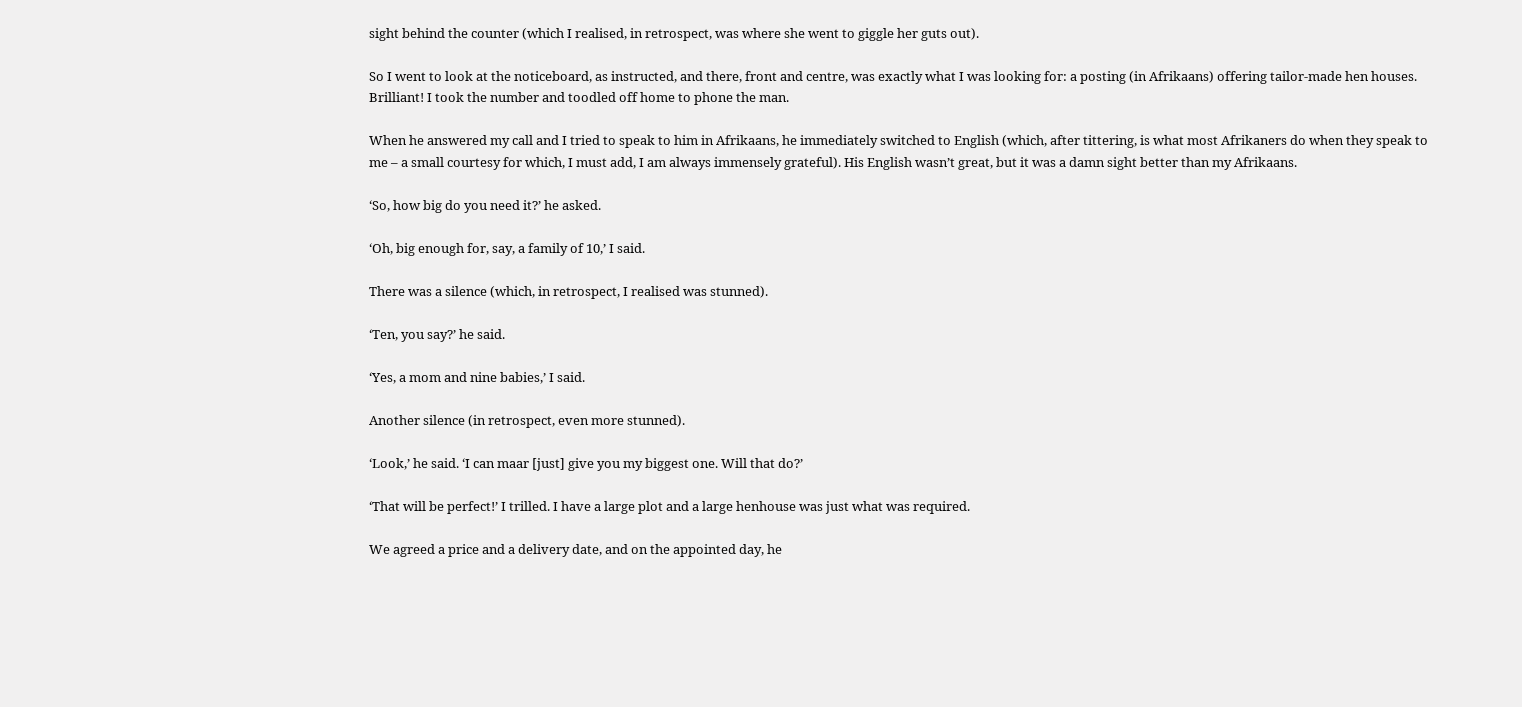sight behind the counter (which I realised, in retrospect, was where she went to giggle her guts out).

So I went to look at the noticeboard, as instructed, and there, front and centre, was exactly what I was looking for: a posting (in Afrikaans) offering tailor-made hen houses. Brilliant! I took the number and toodled off home to phone the man.

When he answered my call and I tried to speak to him in Afrikaans, he immediately switched to English (which, after tittering, is what most Afrikaners do when they speak to me – a small courtesy for which, I must add, I am always immensely grateful). His English wasn’t great, but it was a damn sight better than my Afrikaans.

‘So, how big do you need it?’ he asked.

‘Oh, big enough for, say, a family of 10,’ I said.

There was a silence (which, in retrospect, I realised was stunned).

‘Ten, you say?’ he said.

‘Yes, a mom and nine babies,’ I said.

Another silence (in retrospect, even more stunned).

‘Look,’ he said. ‘I can maar [just] give you my biggest one. Will that do?’

‘That will be perfect!’ I trilled. I have a large plot and a large henhouse was just what was required.

We agreed a price and a delivery date, and on the appointed day, he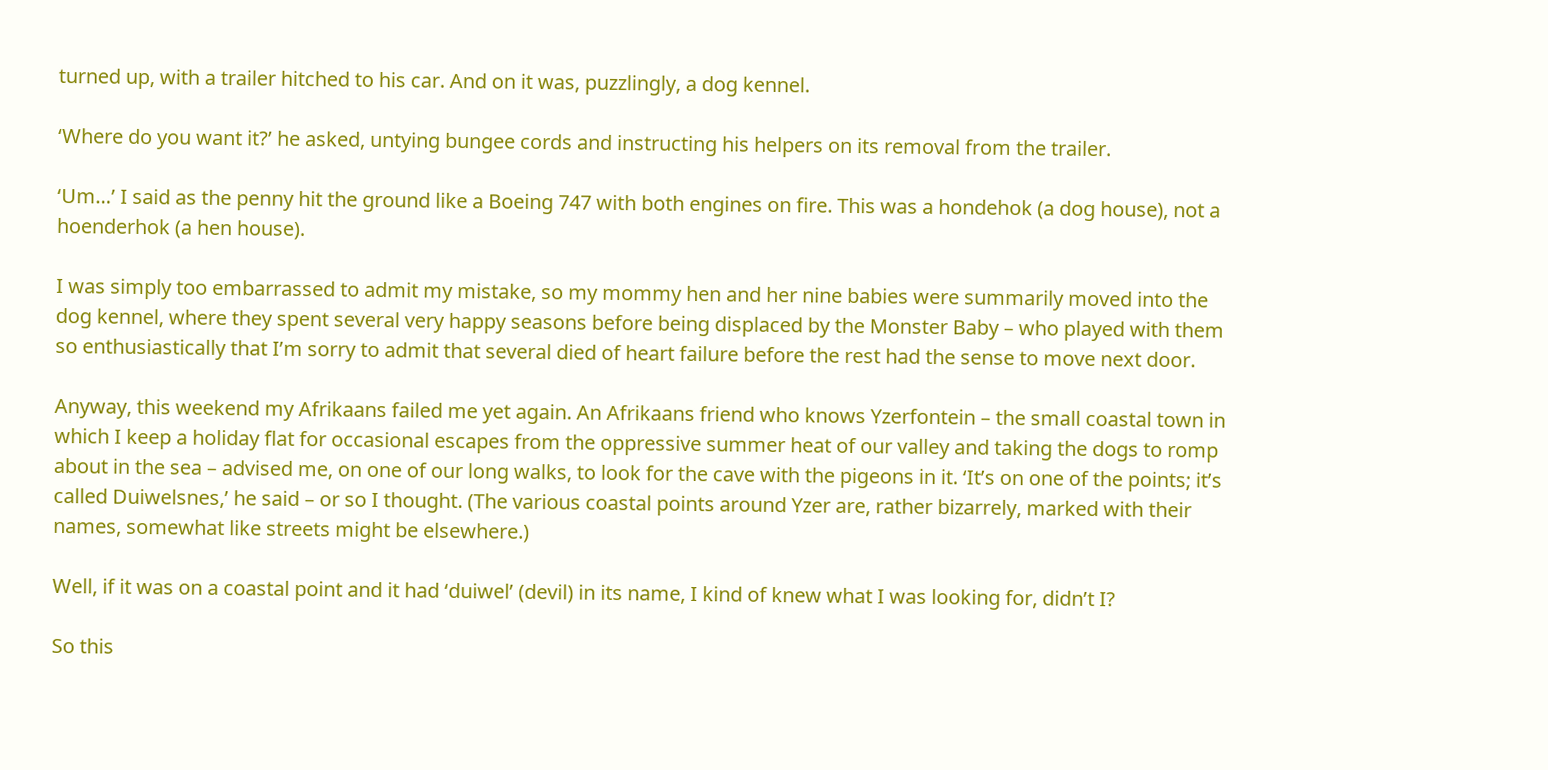turned up, with a trailer hitched to his car. And on it was, puzzlingly, a dog kennel.

‘Where do you want it?’ he asked, untying bungee cords and instructing his helpers on its removal from the trailer.

‘Um…’ I said as the penny hit the ground like a Boeing 747 with both engines on fire. This was a hondehok (a dog house), not a hoenderhok (a hen house).

I was simply too embarrassed to admit my mistake, so my mommy hen and her nine babies were summarily moved into the dog kennel, where they spent several very happy seasons before being displaced by the Monster Baby – who played with them so enthusiastically that I’m sorry to admit that several died of heart failure before the rest had the sense to move next door.

Anyway, this weekend my Afrikaans failed me yet again. An Afrikaans friend who knows Yzerfontein – the small coastal town in which I keep a holiday flat for occasional escapes from the oppressive summer heat of our valley and taking the dogs to romp about in the sea – advised me, on one of our long walks, to look for the cave with the pigeons in it. ‘It’s on one of the points; it’s called Duiwelsnes,’ he said – or so I thought. (The various coastal points around Yzer are, rather bizarrely, marked with their names, somewhat like streets might be elsewhere.)

Well, if it was on a coastal point and it had ‘duiwel’ (devil) in its name, I kind of knew what I was looking for, didn’t I?

So this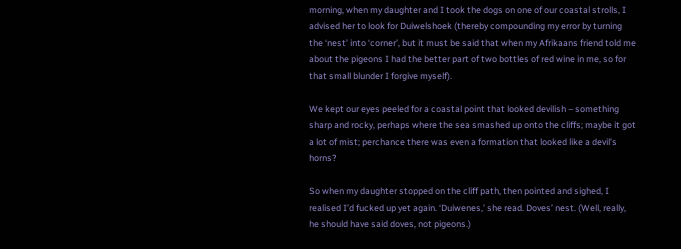morning, when my daughter and I took the dogs on one of our coastal strolls, I advised her to look for Duiwelshoek (thereby compounding my error by turning the ‘nest’ into ‘corner’, but it must be said that when my Afrikaans friend told me about the pigeons I had the better part of two bottles of red wine in me, so for that small blunder I forgive myself).

We kept our eyes peeled for a coastal point that looked devilish – something sharp and rocky, perhaps where the sea smashed up onto the cliffs; maybe it got a lot of mist; perchance there was even a formation that looked like a devil’s horns?

So when my daughter stopped on the cliff path, then pointed and sighed, I realised I’d fucked up yet again. ‘Duiwenes,’ she read. Doves’ nest. (Well, really, he should have said doves, not pigeons.)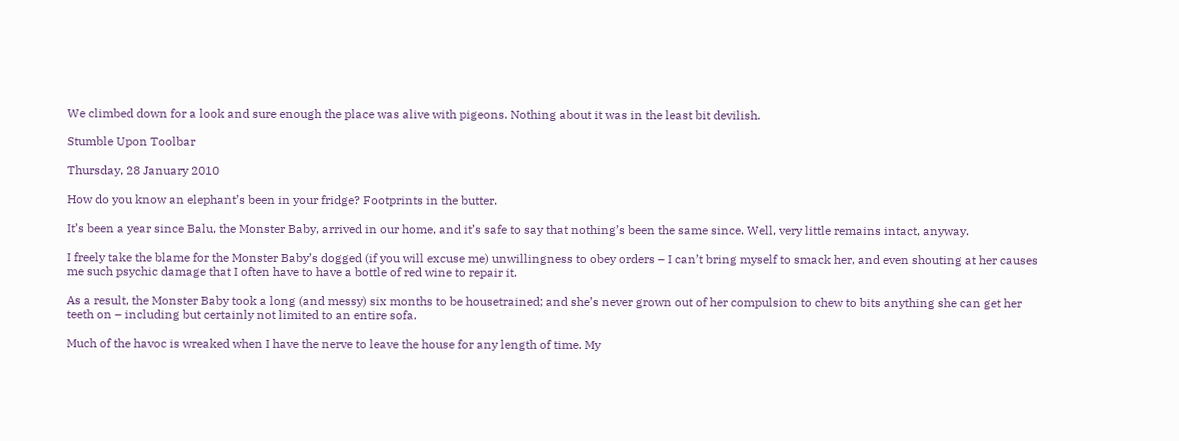We climbed down for a look and sure enough the place was alive with pigeons. Nothing about it was in the least bit devilish.

Stumble Upon Toolbar

Thursday, 28 January 2010

How do you know an elephant’s been in your fridge? Footprints in the butter.

It’s been a year since Balu, the Monster Baby, arrived in our home, and it’s safe to say that nothing’s been the same since. Well, very little remains intact, anyway.

I freely take the blame for the Monster Baby’s dogged (if you will excuse me) unwillingness to obey orders – I can’t bring myself to smack her, and even shouting at her causes me such psychic damage that I often have to have a bottle of red wine to repair it.

As a result, the Monster Baby took a long (and messy) six months to be housetrained; and she’s never grown out of her compulsion to chew to bits anything she can get her teeth on – including but certainly not limited to an entire sofa.

Much of the havoc is wreaked when I have the nerve to leave the house for any length of time. My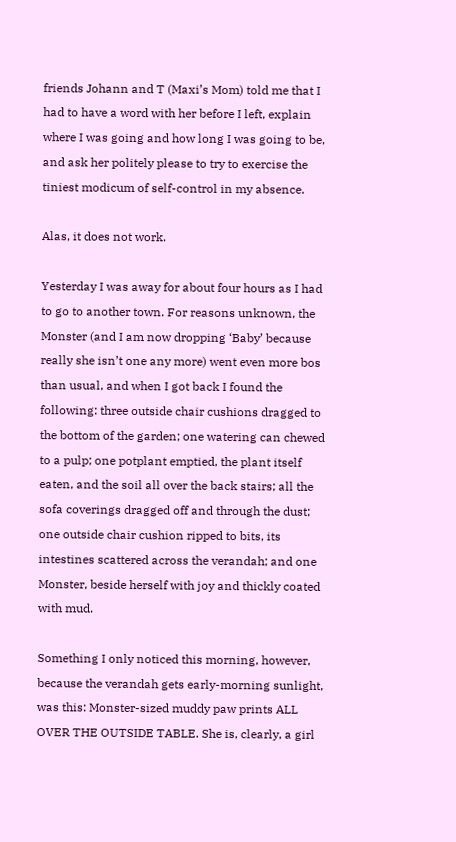friends Johann and T (Maxi’s Mom) told me that I had to have a word with her before I left, explain where I was going and how long I was going to be, and ask her politely please to try to exercise the tiniest modicum of self-control in my absence.

Alas, it does not work.

Yesterday I was away for about four hours as I had to go to another town. For reasons unknown, the Monster (and I am now dropping ‘Baby’ because really she isn’t one any more) went even more bos than usual, and when I got back I found the following: three outside chair cushions dragged to the bottom of the garden; one watering can chewed to a pulp; one potplant emptied, the plant itself eaten, and the soil all over the back stairs; all the sofa coverings dragged off and through the dust; one outside chair cushion ripped to bits, its intestines scattered across the verandah; and one Monster, beside herself with joy and thickly coated with mud.

Something I only noticed this morning, however, because the verandah gets early-morning sunlight, was this: Monster-sized muddy paw prints ALL OVER THE OUTSIDE TABLE. She is, clearly, a girl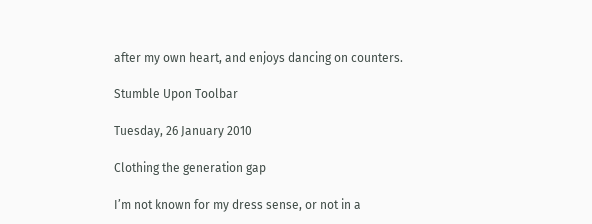after my own heart, and enjoys dancing on counters.

Stumble Upon Toolbar

Tuesday, 26 January 2010

Clothing the generation gap

I’m not known for my dress sense, or not in a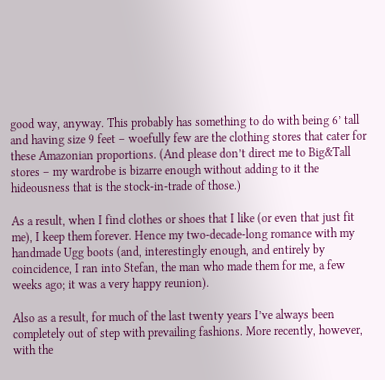good way, anyway. This probably has something to do with being 6’ tall and having size 9 feet – woefully few are the clothing stores that cater for these Amazonian proportions. (And please don’t direct me to Big&Tall stores – my wardrobe is bizarre enough without adding to it the hideousness that is the stock-in-trade of those.)

As a result, when I find clothes or shoes that I like (or even that just fit me), I keep them forever. Hence my two-decade-long romance with my handmade Ugg boots (and, interestingly enough, and entirely by coincidence, I ran into Stefan, the man who made them for me, a few weeks ago; it was a very happy reunion).

Also as a result, for much of the last twenty years I’ve always been completely out of step with prevailing fashions. More recently, however, with the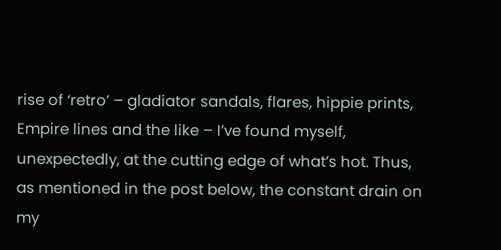rise of ‘retro’ – gladiator sandals, flares, hippie prints, Empire lines and the like – I’ve found myself, unexpectedly, at the cutting edge of what’s hot. Thus, as mentioned in the post below, the constant drain on my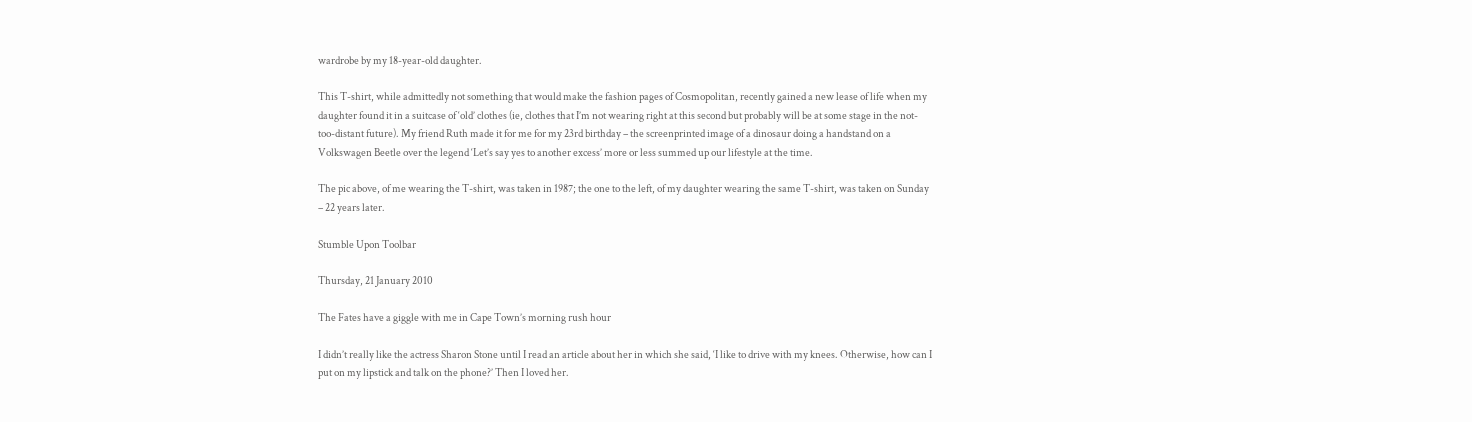wardrobe by my 18-year-old daughter.

This T-shirt, while admittedly not something that would make the fashion pages of Cosmopolitan, recently gained a new lease of life when my daughter found it in a suitcase of ‘old’ clothes (ie, clothes that I’m not wearing right at this second but probably will be at some stage in the not-too-distant future). My friend Ruth made it for me for my 23rd birthday – the screenprinted image of a dinosaur doing a handstand on a Volkswagen Beetle over the legend ‘Let’s say yes to another excess’ more or less summed up our lifestyle at the time.

The pic above, of me wearing the T-shirt, was taken in 1987; the one to the left, of my daughter wearing the same T-shirt, was taken on Sunday – 22 years later.

Stumble Upon Toolbar

Thursday, 21 January 2010

The Fates have a giggle with me in Cape Town’s morning rush hour

I didn’t really like the actress Sharon Stone until I read an article about her in which she said, ‘I like to drive with my knees. Otherwise, how can I put on my lipstick and talk on the phone?’ Then I loved her.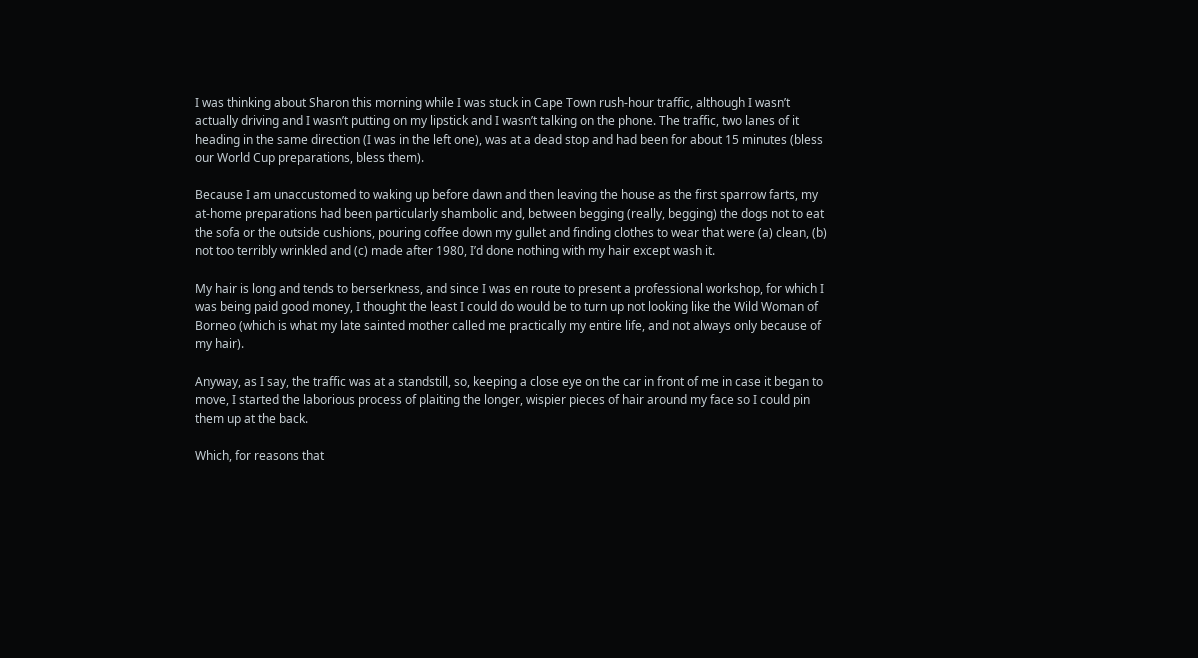I was thinking about Sharon this morning while I was stuck in Cape Town rush-hour traffic, although I wasn’t actually driving and I wasn’t putting on my lipstick and I wasn’t talking on the phone. The traffic, two lanes of it heading in the same direction (I was in the left one), was at a dead stop and had been for about 15 minutes (bless our World Cup preparations, bless them).

Because I am unaccustomed to waking up before dawn and then leaving the house as the first sparrow farts, my at-home preparations had been particularly shambolic and, between begging (really, begging) the dogs not to eat the sofa or the outside cushions, pouring coffee down my gullet and finding clothes to wear that were (a) clean, (b) not too terribly wrinkled and (c) made after 1980, I’d done nothing with my hair except wash it.

My hair is long and tends to berserkness, and since I was en route to present a professional workshop, for which I was being paid good money, I thought the least I could do would be to turn up not looking like the Wild Woman of Borneo (which is what my late sainted mother called me practically my entire life, and not always only because of my hair).

Anyway, as I say, the traffic was at a standstill, so, keeping a close eye on the car in front of me in case it began to move, I started the laborious process of plaiting the longer, wispier pieces of hair around my face so I could pin them up at the back.

Which, for reasons that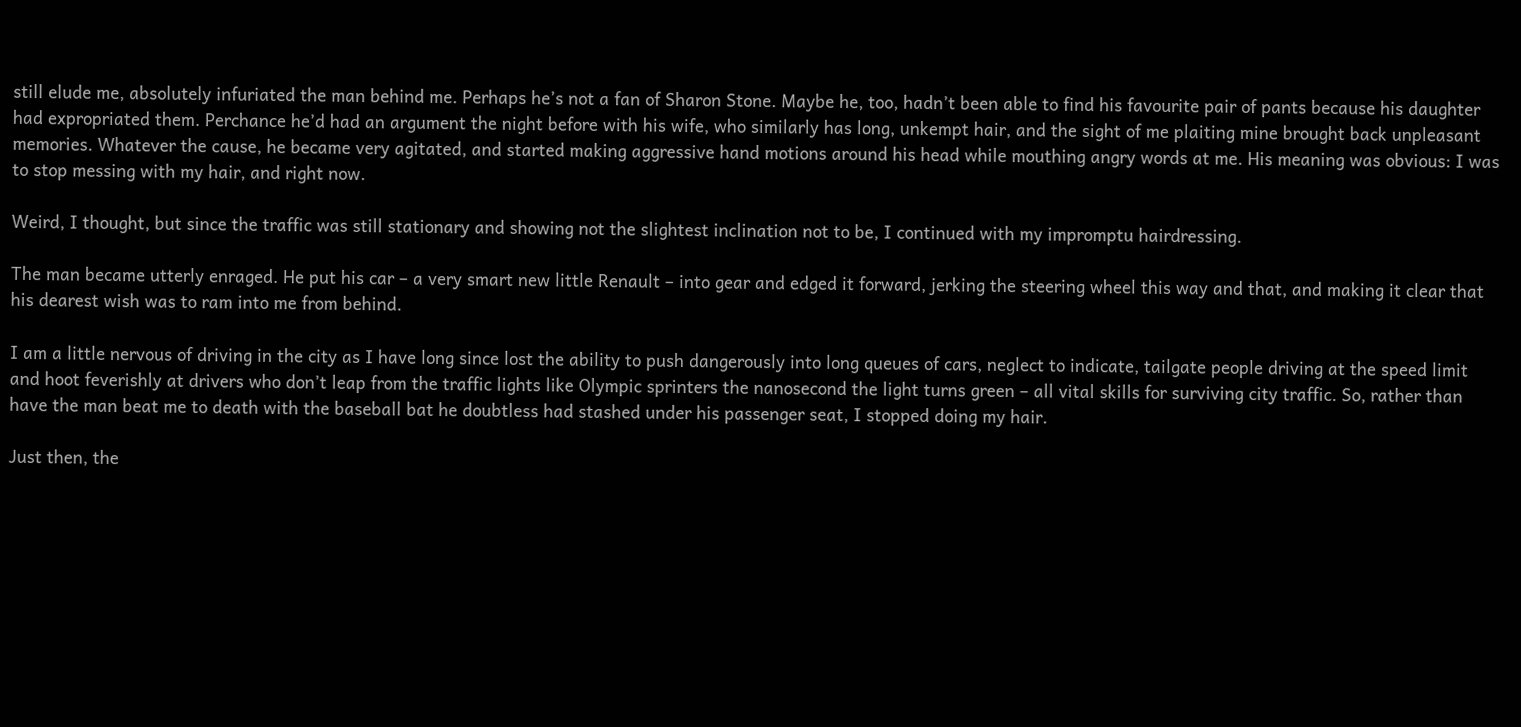still elude me, absolutely infuriated the man behind me. Perhaps he’s not a fan of Sharon Stone. Maybe he, too, hadn’t been able to find his favourite pair of pants because his daughter had expropriated them. Perchance he’d had an argument the night before with his wife, who similarly has long, unkempt hair, and the sight of me plaiting mine brought back unpleasant memories. Whatever the cause, he became very agitated, and started making aggressive hand motions around his head while mouthing angry words at me. His meaning was obvious: I was to stop messing with my hair, and right now.

Weird, I thought, but since the traffic was still stationary and showing not the slightest inclination not to be, I continued with my impromptu hairdressing.

The man became utterly enraged. He put his car – a very smart new little Renault – into gear and edged it forward, jerking the steering wheel this way and that, and making it clear that his dearest wish was to ram into me from behind.

I am a little nervous of driving in the city as I have long since lost the ability to push dangerously into long queues of cars, neglect to indicate, tailgate people driving at the speed limit and hoot feverishly at drivers who don’t leap from the traffic lights like Olympic sprinters the nanosecond the light turns green – all vital skills for surviving city traffic. So, rather than have the man beat me to death with the baseball bat he doubtless had stashed under his passenger seat, I stopped doing my hair.

Just then, the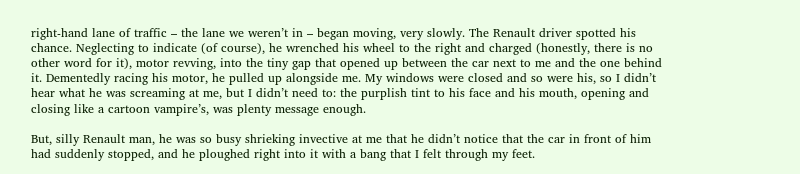right-hand lane of traffic – the lane we weren’t in – began moving, very slowly. The Renault driver spotted his chance. Neglecting to indicate (of course), he wrenched his wheel to the right and charged (honestly, there is no other word for it), motor revving, into the tiny gap that opened up between the car next to me and the one behind it. Dementedly racing his motor, he pulled up alongside me. My windows were closed and so were his, so I didn’t hear what he was screaming at me, but I didn’t need to: the purplish tint to his face and his mouth, opening and closing like a cartoon vampire’s, was plenty message enough.

But, silly Renault man, he was so busy shrieking invective at me that he didn’t notice that the car in front of him had suddenly stopped, and he ploughed right into it with a bang that I felt through my feet.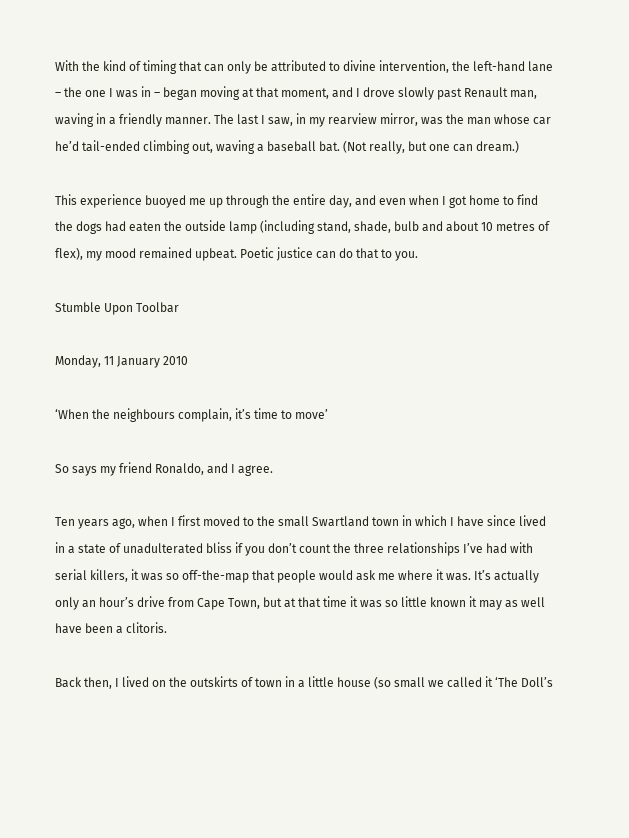With the kind of timing that can only be attributed to divine intervention, the left-hand lane – the one I was in – began moving at that moment, and I drove slowly past Renault man, waving in a friendly manner. The last I saw, in my rearview mirror, was the man whose car he’d tail-ended climbing out, waving a baseball bat. (Not really, but one can dream.)

This experience buoyed me up through the entire day, and even when I got home to find the dogs had eaten the outside lamp (including stand, shade, bulb and about 10 metres of flex), my mood remained upbeat. Poetic justice can do that to you.

Stumble Upon Toolbar

Monday, 11 January 2010

‘When the neighbours complain, it’s time to move’

So says my friend Ronaldo, and I agree.

Ten years ago, when I first moved to the small Swartland town in which I have since lived in a state of unadulterated bliss if you don’t count the three relationships I’ve had with serial killers, it was so off-the-map that people would ask me where it was. It’s actually only an hour’s drive from Cape Town, but at that time it was so little known it may as well have been a clitoris.

Back then, I lived on the outskirts of town in a little house (so small we called it ‘The Doll’s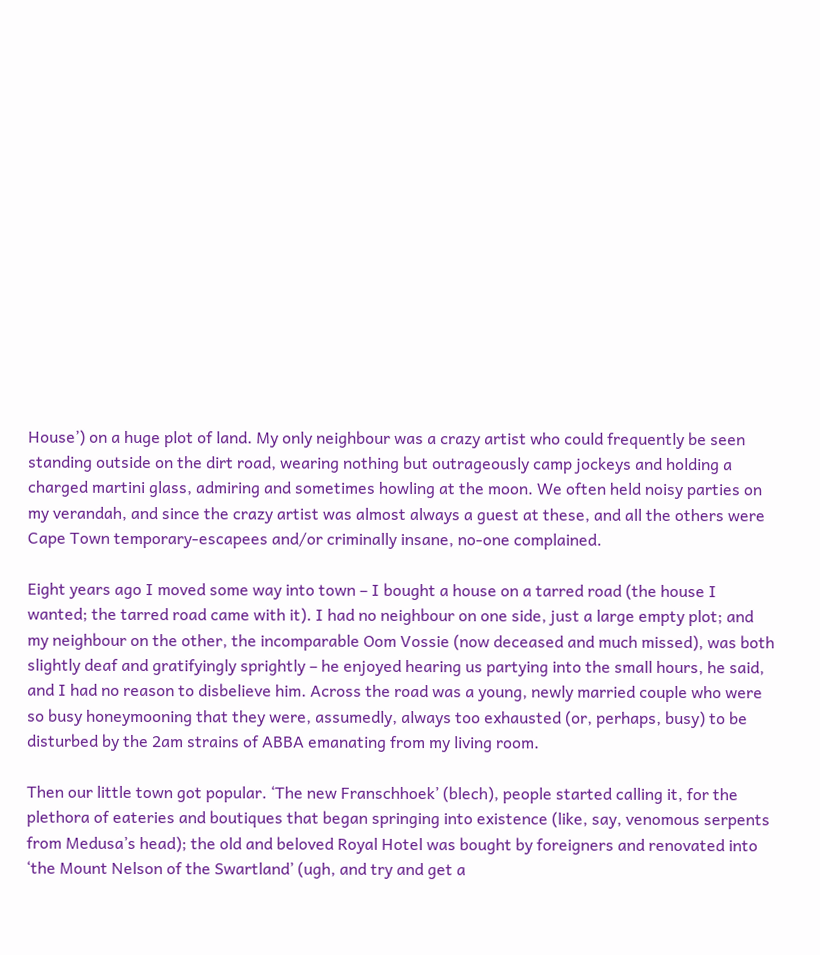House’) on a huge plot of land. My only neighbour was a crazy artist who could frequently be seen standing outside on the dirt road, wearing nothing but outrageously camp jockeys and holding a charged martini glass, admiring and sometimes howling at the moon. We often held noisy parties on my verandah, and since the crazy artist was almost always a guest at these, and all the others were Cape Town temporary-escapees and/or criminally insane, no-one complained.

Eight years ago I moved some way into town – I bought a house on a tarred road (the house I wanted; the tarred road came with it). I had no neighbour on one side, just a large empty plot; and my neighbour on the other, the incomparable Oom Vossie (now deceased and much missed), was both slightly deaf and gratifyingly sprightly – he enjoyed hearing us partying into the small hours, he said, and I had no reason to disbelieve him. Across the road was a young, newly married couple who were so busy honeymooning that they were, assumedly, always too exhausted (or, perhaps, busy) to be disturbed by the 2am strains of ABBA emanating from my living room.

Then our little town got popular. ‘The new Franschhoek’ (blech), people started calling it, for the plethora of eateries and boutiques that began springing into existence (like, say, venomous serpents from Medusa’s head); the old and beloved Royal Hotel was bought by foreigners and renovated into ‘the Mount Nelson of the Swartland’ (ugh, and try and get a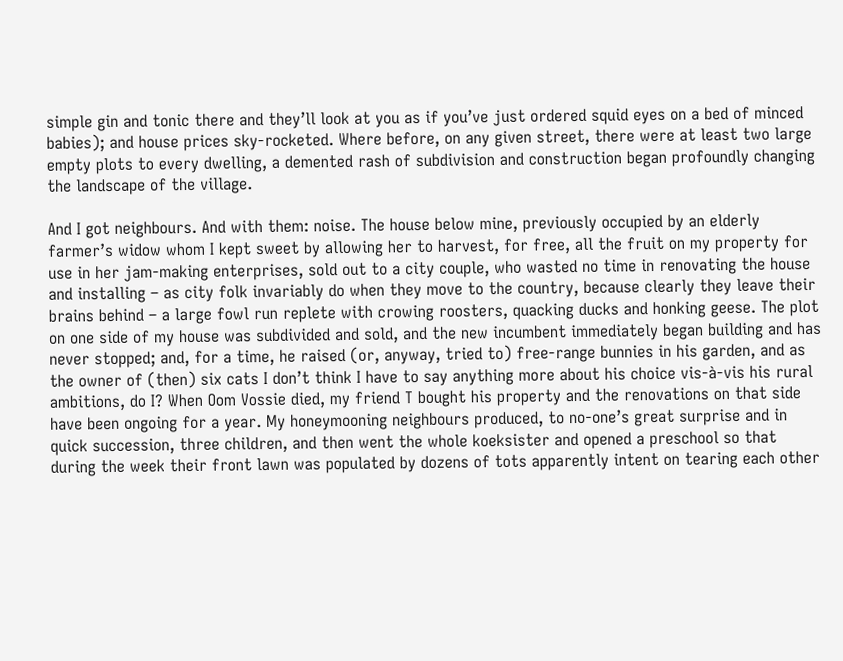simple gin and tonic there and they’ll look at you as if you’ve just ordered squid eyes on a bed of minced babies); and house prices sky-rocketed. Where before, on any given street, there were at least two large empty plots to every dwelling, a demented rash of subdivision and construction began profoundly changing the landscape of the village.

And I got neighbours. And with them: noise. The house below mine, previously occupied by an elderly farmer’s widow whom I kept sweet by allowing her to harvest, for free, all the fruit on my property for use in her jam-making enterprises, sold out to a city couple, who wasted no time in renovating the house and installing – as city folk invariably do when they move to the country, because clearly they leave their brains behind – a large fowl run replete with crowing roosters, quacking ducks and honking geese. The plot on one side of my house was subdivided and sold, and the new incumbent immediately began building and has never stopped; and, for a time, he raised (or, anyway, tried to) free-range bunnies in his garden, and as the owner of (then) six cats I don’t think I have to say anything more about his choice vis-à-vis his rural ambitions, do I? When Oom Vossie died, my friend T bought his property and the renovations on that side have been ongoing for a year. My honeymooning neighbours produced, to no-one’s great surprise and in quick succession, three children, and then went the whole koeksister and opened a preschool so that during the week their front lawn was populated by dozens of tots apparently intent on tearing each other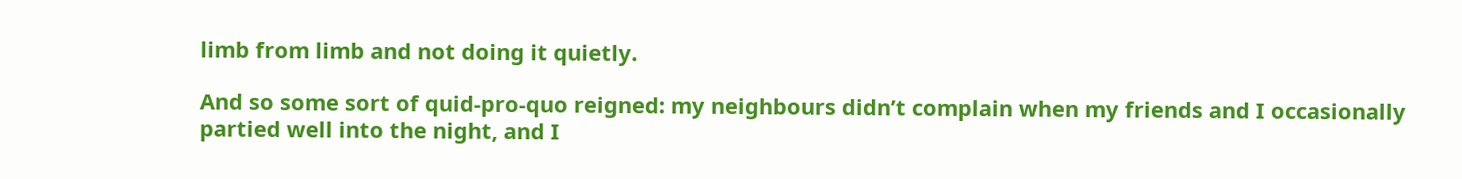limb from limb and not doing it quietly.

And so some sort of quid-pro-quo reigned: my neighbours didn’t complain when my friends and I occasionally partied well into the night, and I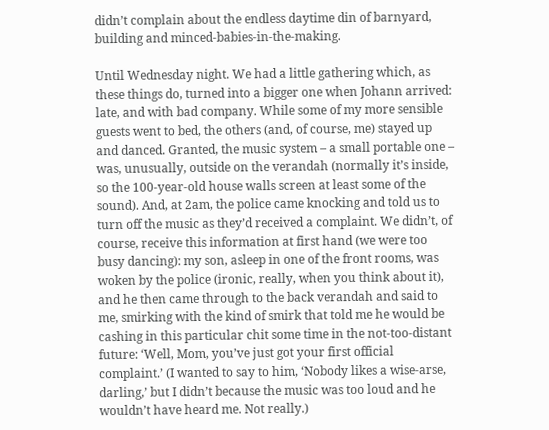didn’t complain about the endless daytime din of barnyard, building and minced-babies-in-the-making.

Until Wednesday night. We had a little gathering which, as these things do, turned into a bigger one when Johann arrived: late, and with bad company. While some of my more sensible guests went to bed, the others (and, of course, me) stayed up and danced. Granted, the music system – a small portable one – was, unusually, outside on the verandah (normally it’s inside, so the 100-year-old house walls screen at least some of the sound). And, at 2am, the police came knocking and told us to turn off the music as they’d received a complaint. We didn’t, of course, receive this information at first hand (we were too busy dancing): my son, asleep in one of the front rooms, was woken by the police (ironic, really, when you think about it), and he then came through to the back verandah and said to me, smirking with the kind of smirk that told me he would be cashing in this particular chit some time in the not-too-distant future: ‘Well, Mom, you’ve just got your first official complaint.’ (I wanted to say to him, ‘Nobody likes a wise-arse, darling,’ but I didn’t because the music was too loud and he wouldn’t have heard me. Not really.)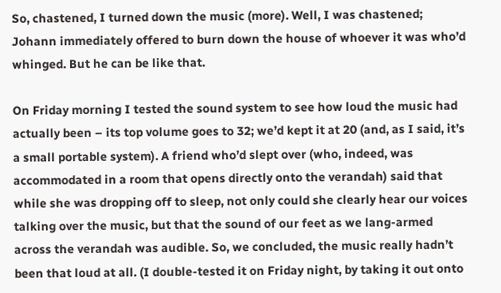So, chastened, I turned down the music (more). Well, I was chastened; Johann immediately offered to burn down the house of whoever it was who’d whinged. But he can be like that.

On Friday morning I tested the sound system to see how loud the music had actually been – its top volume goes to 32; we’d kept it at 20 (and, as I said, it’s a small portable system). A friend who’d slept over (who, indeed, was accommodated in a room that opens directly onto the verandah) said that while she was dropping off to sleep, not only could she clearly hear our voices talking over the music, but that the sound of our feet as we lang-armed across the verandah was audible. So, we concluded, the music really hadn’t been that loud at all. (I double-tested it on Friday night, by taking it out onto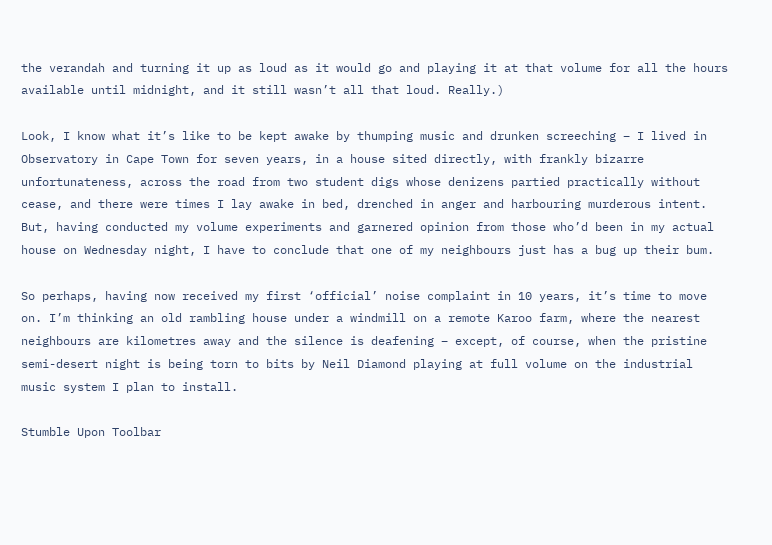the verandah and turning it up as loud as it would go and playing it at that volume for all the hours available until midnight, and it still wasn’t all that loud. Really.)

Look, I know what it’s like to be kept awake by thumping music and drunken screeching – I lived in Observatory in Cape Town for seven years, in a house sited directly, with frankly bizarre unfortunateness, across the road from two student digs whose denizens partied practically without cease, and there were times I lay awake in bed, drenched in anger and harbouring murderous intent. But, having conducted my volume experiments and garnered opinion from those who’d been in my actual house on Wednesday night, I have to conclude that one of my neighbours just has a bug up their bum.

So perhaps, having now received my first ‘official’ noise complaint in 10 years, it’s time to move on. I’m thinking an old rambling house under a windmill on a remote Karoo farm, where the nearest neighbours are kilometres away and the silence is deafening – except, of course, when the pristine semi-desert night is being torn to bits by Neil Diamond playing at full volume on the industrial music system I plan to install.

Stumble Upon Toolbar